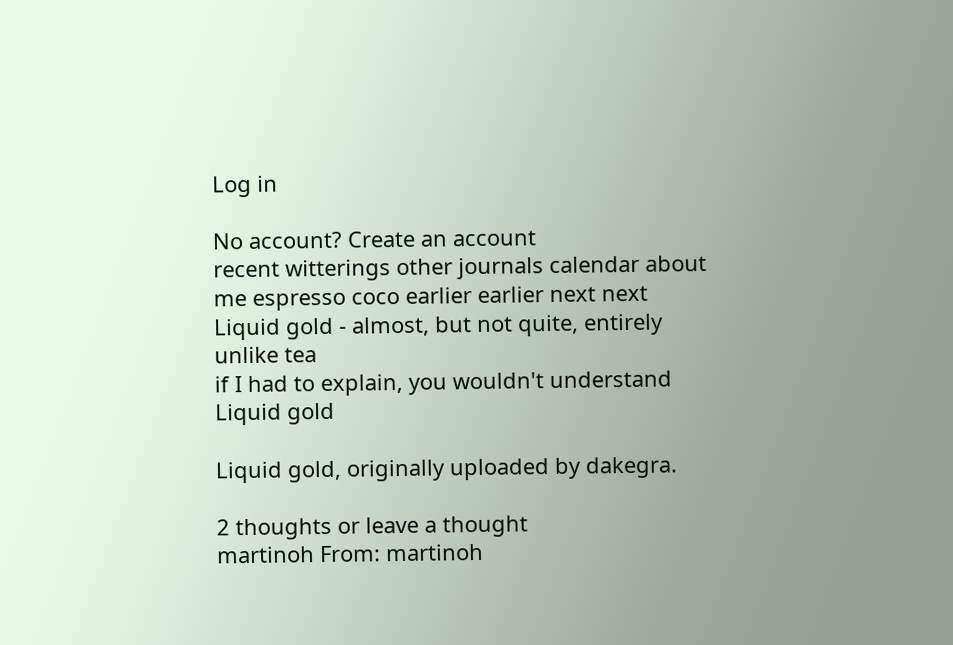Log in

No account? Create an account
recent witterings other journals calendar about me espresso coco earlier earlier next next
Liquid gold - almost, but not quite, entirely unlike tea
if I had to explain, you wouldn't understand
Liquid gold

Liquid gold, originally uploaded by dakegra.

2 thoughts or leave a thought
martinoh From: martinoh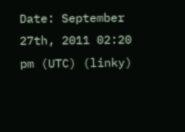Date: September 27th, 2011 02:20 pm (UTC) (linky)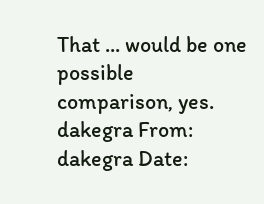That ... would be one possible comparison, yes.
dakegra From: dakegra Date: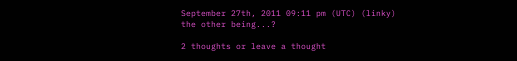September 27th, 2011 09:11 pm (UTC) (linky)
the other being...?

2 thoughts or leave a thought